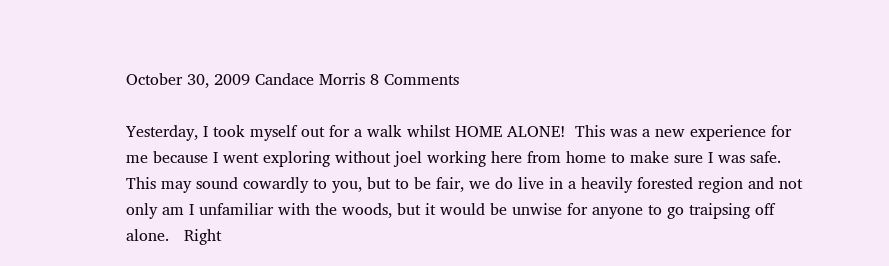October 30, 2009 Candace Morris 8 Comments

Yesterday, I took myself out for a walk whilst HOME ALONE!  This was a new experience for me because I went exploring without joel working here from home to make sure I was safe.  This may sound cowardly to you, but to be fair, we do live in a heavily forested region and not only am I unfamiliar with the woods, but it would be unwise for anyone to go traipsing off alone.   Right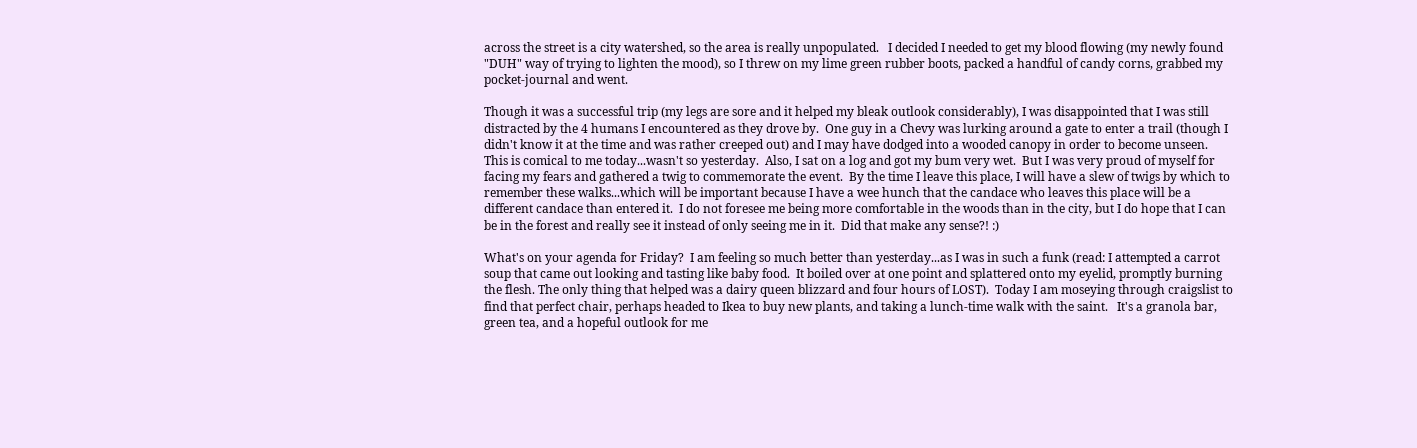across the street is a city watershed, so the area is really unpopulated.   I decided I needed to get my blood flowing (my newly found "DUH" way of trying to lighten the mood), so I threw on my lime green rubber boots, packed a handful of candy corns, grabbed my pocket-journal and went.

Though it was a successful trip (my legs are sore and it helped my bleak outlook considerably), I was disappointed that I was still distracted by the 4 humans I encountered as they drove by.  One guy in a Chevy was lurking around a gate to enter a trail (though I didn't know it at the time and was rather creeped out) and I may have dodged into a wooded canopy in order to become unseen.  This is comical to me today...wasn't so yesterday.  Also, I sat on a log and got my bum very wet.  But I was very proud of myself for facing my fears and gathered a twig to commemorate the event.  By the time I leave this place, I will have a slew of twigs by which to remember these walks...which will be important because I have a wee hunch that the candace who leaves this place will be a different candace than entered it.  I do not foresee me being more comfortable in the woods than in the city, but I do hope that I can be in the forest and really see it instead of only seeing me in it.  Did that make any sense?! :)

What's on your agenda for Friday?  I am feeling so much better than yesterday...as I was in such a funk (read: I attempted a carrot soup that came out looking and tasting like baby food.  It boiled over at one point and splattered onto my eyelid, promptly burning the flesh. The only thing that helped was a dairy queen blizzard and four hours of LOST).  Today I am moseying through craigslist to find that perfect chair, perhaps headed to Ikea to buy new plants, and taking a lunch-time walk with the saint.   It's a granola bar, green tea, and a hopeful outlook for me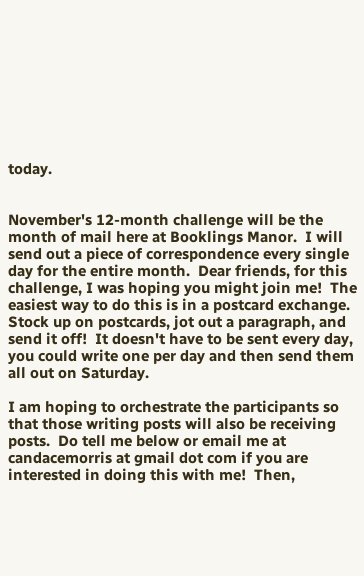today.


November's 12-month challenge will be the month of mail here at Booklings Manor.  I will send out a piece of correspondence every single day for the entire month.  Dear friends, for this challenge, I was hoping you might join me!  The easiest way to do this is in a postcard exchange.  Stock up on postcards, jot out a paragraph, and send it off!  It doesn't have to be sent every day, you could write one per day and then send them all out on Saturday.

I am hoping to orchestrate the participants so that those writing posts will also be receiving posts.  Do tell me below or email me at candacemorris at gmail dot com if you are interested in doing this with me!  Then,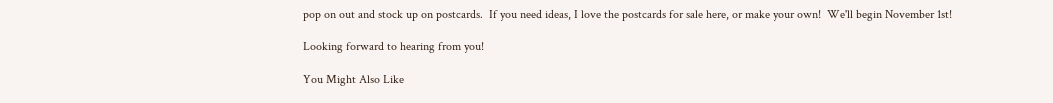pop on out and stock up on postcards.  If you need ideas, I love the postcards for sale here, or make your own!  We'll begin November 1st!

Looking forward to hearing from you!

You Might Also Like